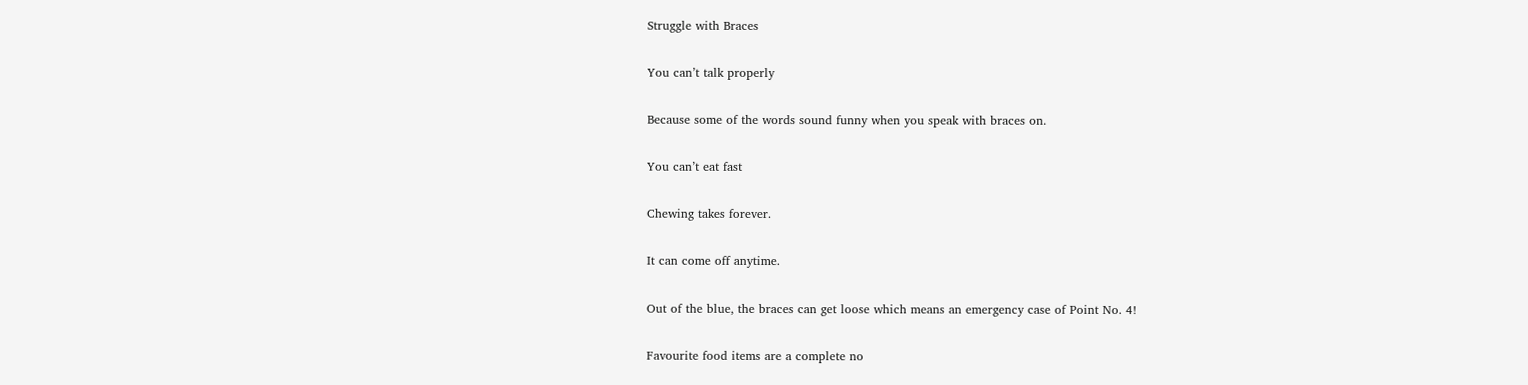Struggle with Braces

You can’t talk properly

Because some of the words sound funny when you speak with braces on.

You can’t eat fast

Chewing takes forever.

It can come off anytime.

Out of the blue, the braces can get loose which means an emergency case of Point No. 4!

Favourite food items are a complete no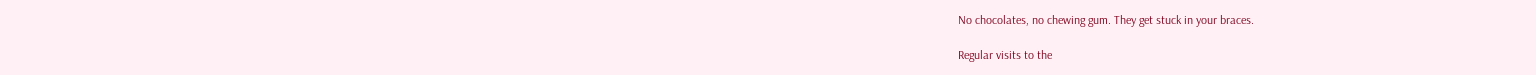No chocolates, no chewing gum. They get stuck in your braces.

Regular visits to the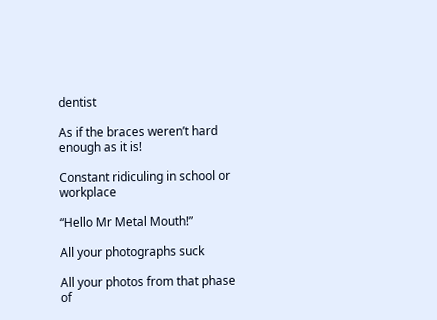dentist

As if the braces weren’t hard enough as it is!

Constant ridiculing in school or workplace

“Hello Mr Metal Mouth!”

All your photographs suck

All your photos from that phase of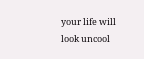your life will look uncool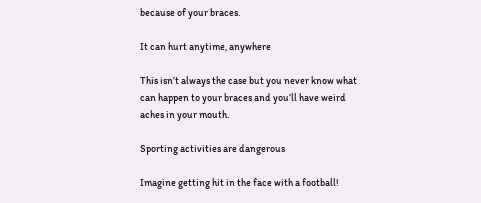because of your braces.

It can hurt anytime, anywhere

This isn’t always the case but you never know what can happen to your braces and you’ll have weird aches in your mouth.

Sporting activities are dangerous

Imagine getting hit in the face with a football!